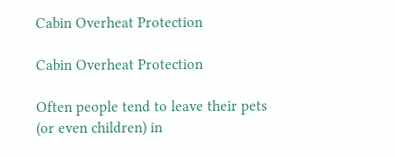Cabin Overheat Protection

Cabin Overheat Protection

Often people tend to leave their pets (or even children) in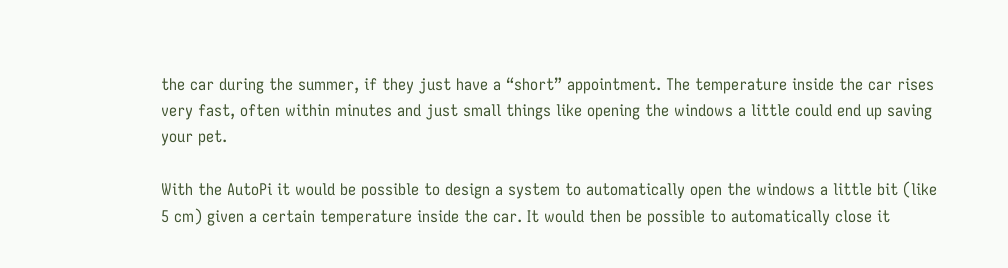the car during the summer, if they just have a “short” appointment. The temperature inside the car rises very fast, often within minutes and just small things like opening the windows a little could end up saving your pet.

With the AutoPi it would be possible to design a system to automatically open the windows a little bit (like 5 cm) given a certain temperature inside the car. It would then be possible to automatically close it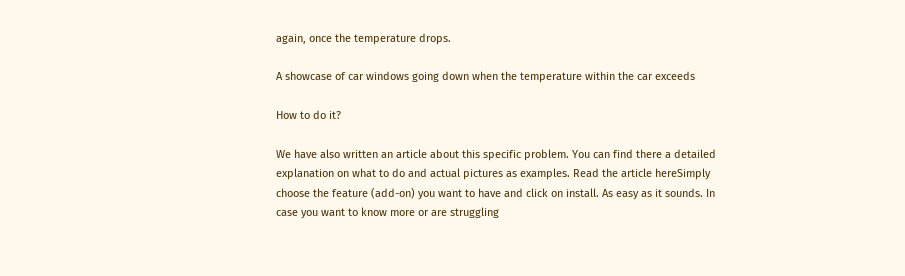again, once the temperature drops.

A showcase of car windows going down when the temperature within the car exceeds

How to do it?

We have also written an article about this specific problem. You can find there a detailed explanation on what to do and actual pictures as examples. Read the article hereSimply choose the feature (add-on) you want to have and click on install. As easy as it sounds. In case you want to know more or are struggling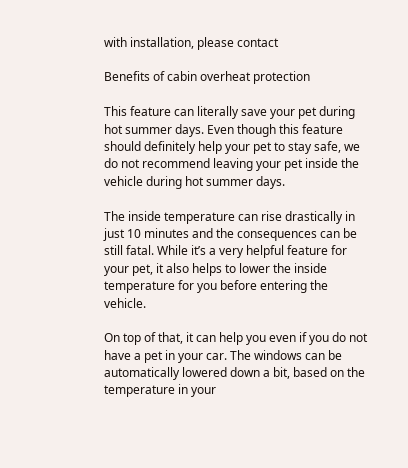with installation, please contact

Benefits of cabin overheat protection

This feature can literally save your pet during hot summer days. Even though this feature should definitely help your pet to stay safe, we do not recommend leaving your pet inside the vehicle during hot summer days.

The inside temperature can rise drastically in just 10 minutes and the consequences can be still fatal. While it’s a very helpful feature for your pet, it also helps to lower the inside temperature for you before entering the vehicle.

On top of that, it can help you even if you do not have a pet in your car. The windows can be automatically lowered down a bit, based on the temperature in your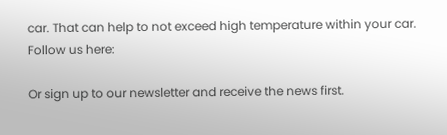car. That can help to not exceed high temperature within your car.
Follow us here:

Or sign up to our newsletter and receive the news first.